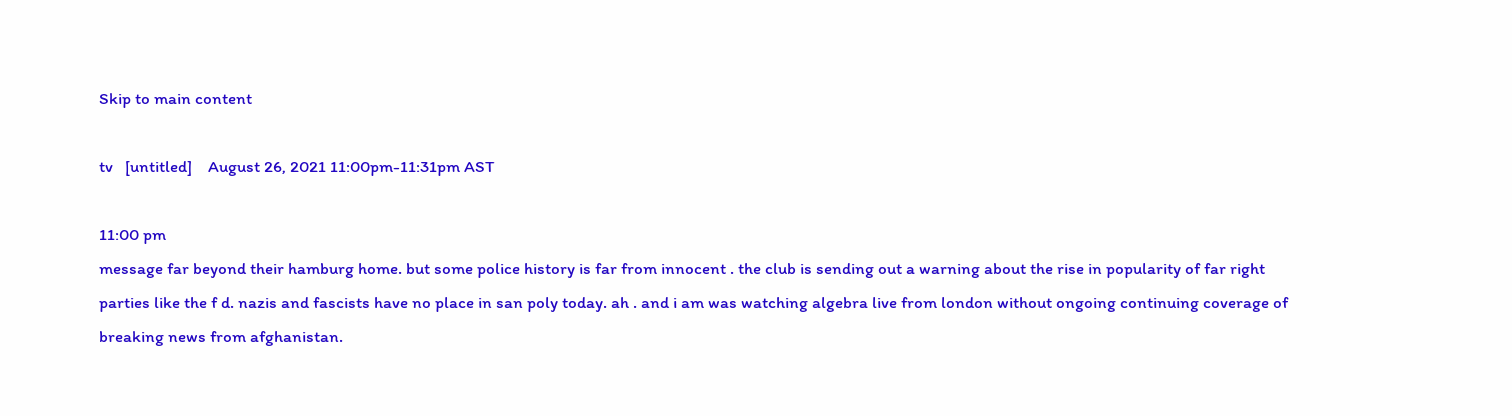Skip to main content

tv   [untitled]    August 26, 2021 11:00pm-11:31pm AST

11:00 pm
message far beyond their hamburg home. but some police history is far from innocent . the club is sending out a warning about the rise in popularity of far right parties like the f d. nazis and fascists have no place in san poly today. ah . and i am was watching algebra live from london without ongoing continuing coverage of breaking news from afghanistan.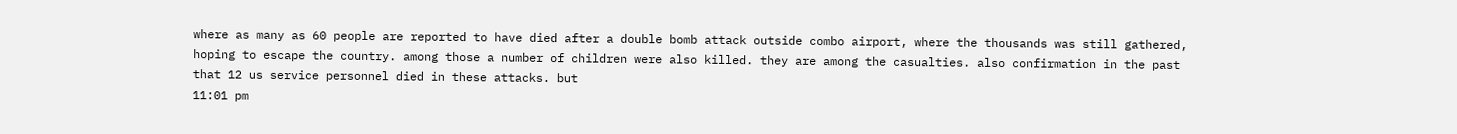where as many as 60 people are reported to have died after a double bomb attack outside combo airport, where the thousands was still gathered, hoping to escape the country. among those a number of children were also killed. they are among the casualties. also confirmation in the past that 12 us service personnel died in these attacks. but
11:01 pm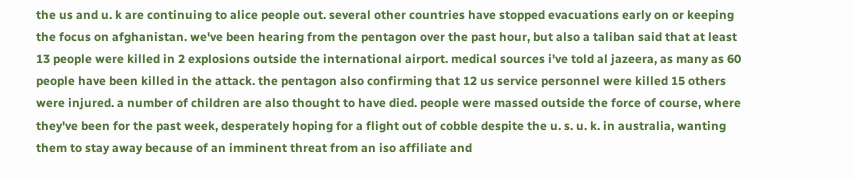the us and u. k are continuing to alice people out. several other countries have stopped evacuations early on or keeping the focus on afghanistan. we've been hearing from the pentagon over the past hour, but also a taliban said that at least 13 people were killed in 2 explosions outside the international airport. medical sources i've told al jazeera, as many as 60 people have been killed in the attack. the pentagon also confirming that 12 us service personnel were killed 15 others were injured. a number of children are also thought to have died. people were massed outside the force of course, where they've been for the past week, desperately hoping for a flight out of cobble despite the u. s. u. k. in australia, wanting them to stay away because of an imminent threat from an iso affiliate and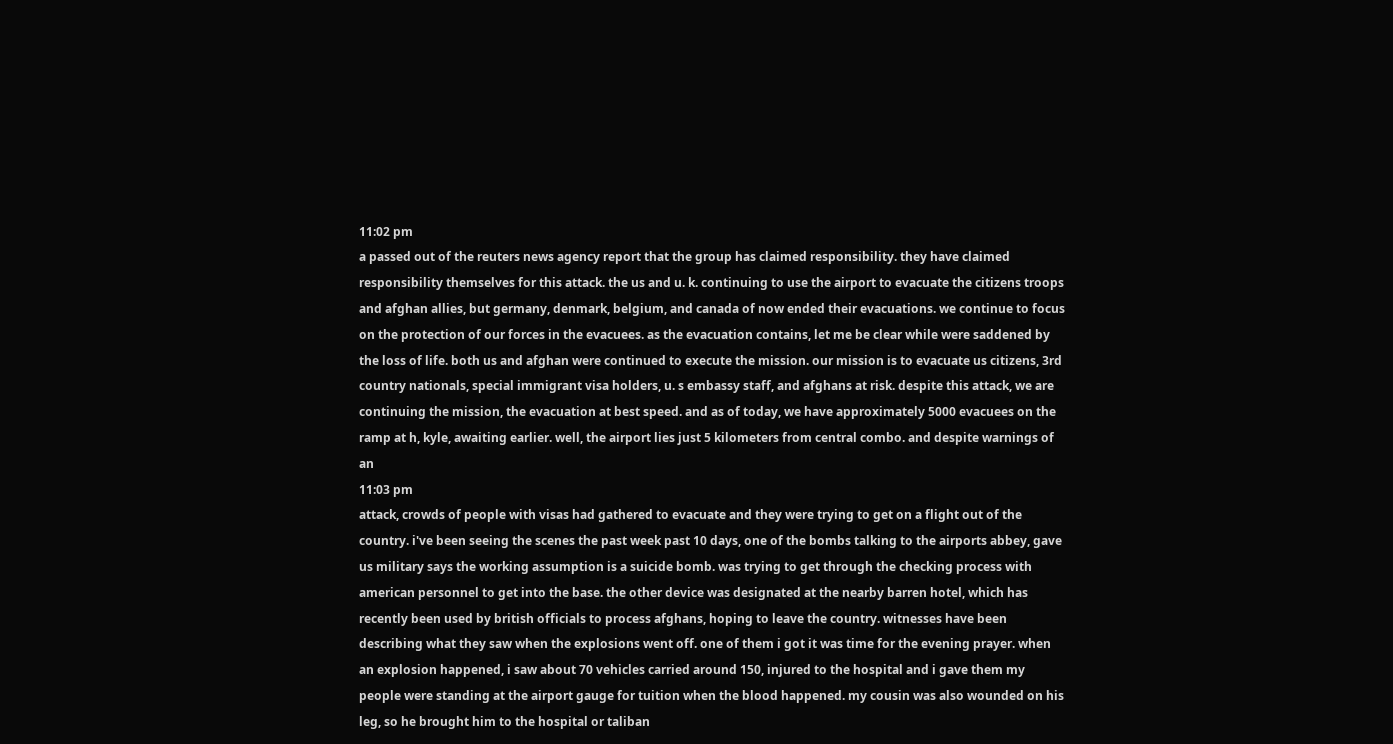11:02 pm
a passed out of the reuters news agency report that the group has claimed responsibility. they have claimed responsibility themselves for this attack. the us and u. k. continuing to use the airport to evacuate the citizens troops and afghan allies, but germany, denmark, belgium, and canada of now ended their evacuations. we continue to focus on the protection of our forces in the evacuees. as the evacuation contains, let me be clear while were saddened by the loss of life. both us and afghan were continued to execute the mission. our mission is to evacuate us citizens, 3rd country nationals, special immigrant visa holders, u. s embassy staff, and afghans at risk. despite this attack, we are continuing the mission, the evacuation at best speed. and as of today, we have approximately 5000 evacuees on the ramp at h, kyle, awaiting earlier. well, the airport lies just 5 kilometers from central combo. and despite warnings of an
11:03 pm
attack, crowds of people with visas had gathered to evacuate and they were trying to get on a flight out of the country. i've been seeing the scenes the past week past 10 days, one of the bombs talking to the airports abbey, gave us military says the working assumption is a suicide bomb. was trying to get through the checking process with american personnel to get into the base. the other device was designated at the nearby barren hotel, which has recently been used by british officials to process afghans, hoping to leave the country. witnesses have been describing what they saw when the explosions went off. one of them i got it was time for the evening prayer. when an explosion happened, i saw about 70 vehicles carried around 150, injured to the hospital and i gave them my people were standing at the airport gauge for tuition when the blood happened. my cousin was also wounded on his leg, so he brought him to the hospital or taliban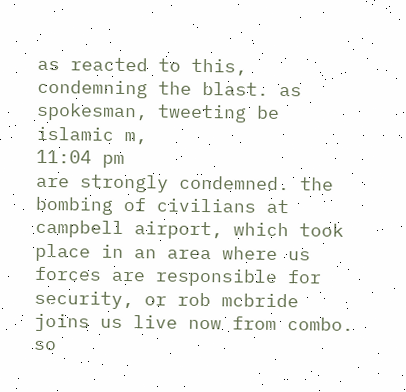as reacted to this, condemning the blast. as spokesman, tweeting be islamic m,
11:04 pm
are strongly condemned. the bombing of civilians at campbell airport, which took place in an area where us forces are responsible for security, or rob mcbride joins us live now from combo. so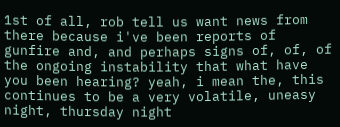1st of all, rob tell us want news from there because i've been reports of gunfire and, and perhaps signs of, of, of the ongoing instability that what have you been hearing? yeah, i mean the, this continues to be a very volatile, uneasy night, thursday night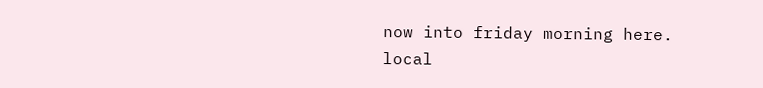now into friday morning here. local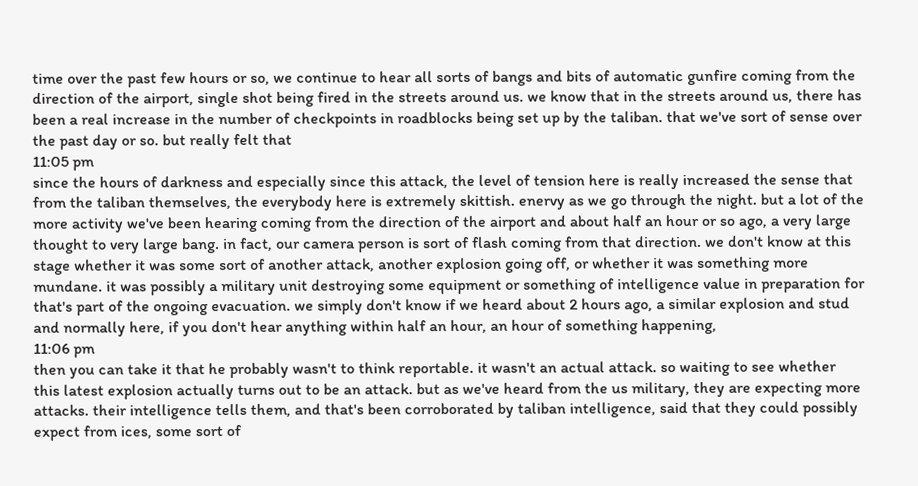time over the past few hours or so, we continue to hear all sorts of bangs and bits of automatic gunfire coming from the direction of the airport, single shot being fired in the streets around us. we know that in the streets around us, there has been a real increase in the number of checkpoints in roadblocks being set up by the taliban. that we've sort of sense over the past day or so. but really felt that
11:05 pm
since the hours of darkness and especially since this attack, the level of tension here is really increased the sense that from the taliban themselves, the everybody here is extremely skittish. enervy as we go through the night. but a lot of the more activity we've been hearing coming from the direction of the airport and about half an hour or so ago, a very large thought to very large bang. in fact, our camera person is sort of flash coming from that direction. we don't know at this stage whether it was some sort of another attack, another explosion going off, or whether it was something more mundane. it was possibly a military unit destroying some equipment or something of intelligence value in preparation for that's part of the ongoing evacuation. we simply don't know if we heard about 2 hours ago, a similar explosion and stud and normally here, if you don't hear anything within half an hour, an hour of something happening,
11:06 pm
then you can take it that he probably wasn't to think reportable. it wasn't an actual attack. so waiting to see whether this latest explosion actually turns out to be an attack. but as we've heard from the us military, they are expecting more attacks. their intelligence tells them, and that's been corroborated by taliban intelligence, said that they could possibly expect from ices, some sort of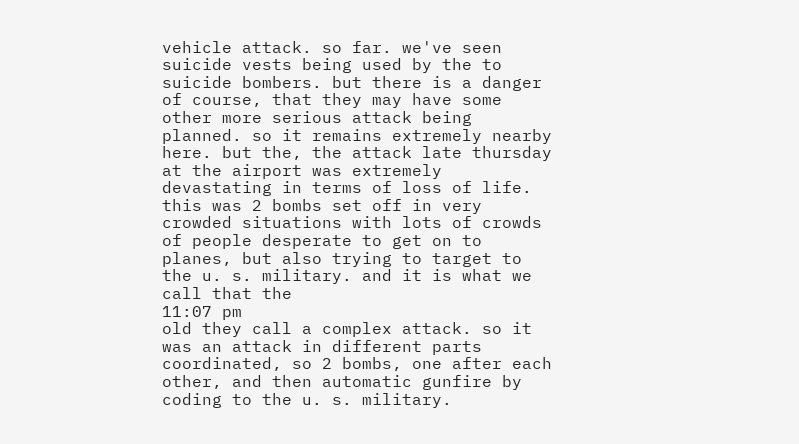vehicle attack. so far. we've seen suicide vests being used by the to suicide bombers. but there is a danger of course, that they may have some other more serious attack being planned. so it remains extremely nearby here. but the, the attack late thursday at the airport was extremely devastating in terms of loss of life. this was 2 bombs set off in very crowded situations with lots of crowds of people desperate to get on to planes, but also trying to target to the u. s. military. and it is what we call that the
11:07 pm
old they call a complex attack. so it was an attack in different parts coordinated, so 2 bombs, one after each other, and then automatic gunfire by coding to the u. s. military.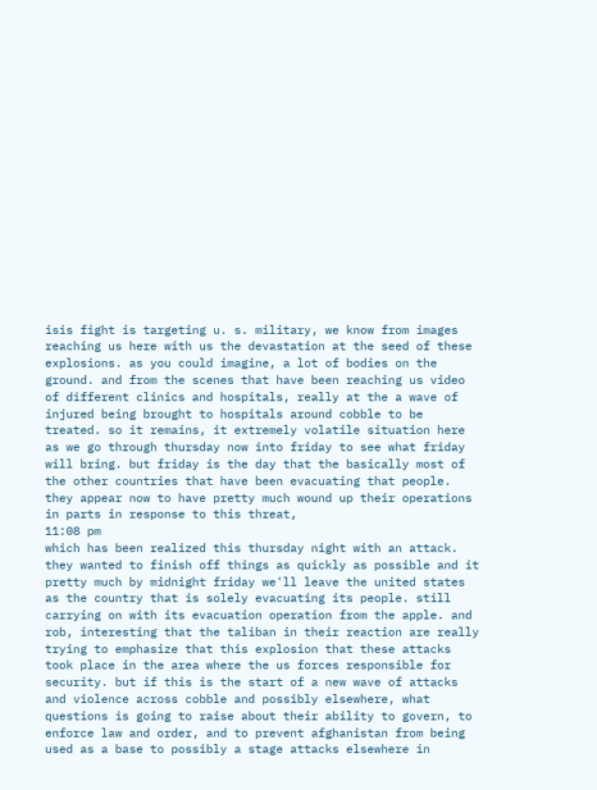isis fight is targeting u. s. military, we know from images reaching us here with us the devastation at the seed of these explosions. as you could imagine, a lot of bodies on the ground. and from the scenes that have been reaching us video of different clinics and hospitals, really at the a wave of injured being brought to hospitals around cobble to be treated. so it remains, it extremely volatile situation here as we go through thursday now into friday to see what friday will bring. but friday is the day that the basically most of the other countries that have been evacuating that people. they appear now to have pretty much wound up their operations in parts in response to this threat,
11:08 pm
which has been realized this thursday night with an attack. they wanted to finish off things as quickly as possible and it pretty much by midnight friday we'll leave the united states as the country that is solely evacuating its people. still carrying on with its evacuation operation from the apple. and rob, interesting that the taliban in their reaction are really trying to emphasize that this explosion that these attacks took place in the area where the us forces responsible for security. but if this is the start of a new wave of attacks and violence across cobble and possibly elsewhere, what questions is going to raise about their ability to govern, to enforce law and order, and to prevent afghanistan from being used as a base to possibly a stage attacks elsewhere in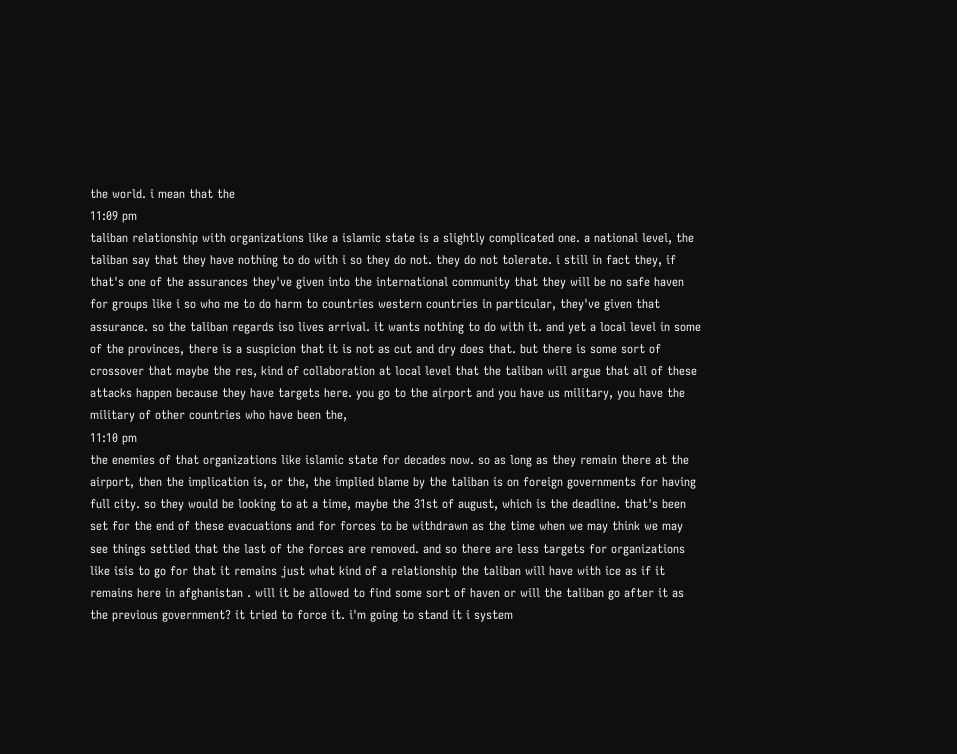the world. i mean that the
11:09 pm
taliban relationship with organizations like a islamic state is a slightly complicated one. a national level, the taliban say that they have nothing to do with i so they do not. they do not tolerate. i still in fact they, if that's one of the assurances they've given into the international community that they will be no safe haven for groups like i so who me to do harm to countries western countries in particular, they've given that assurance. so the taliban regards iso lives arrival. it wants nothing to do with it. and yet a local level in some of the provinces, there is a suspicion that it is not as cut and dry does that. but there is some sort of crossover that maybe the res, kind of collaboration at local level that the taliban will argue that all of these attacks happen because they have targets here. you go to the airport and you have us military, you have the military of other countries who have been the,
11:10 pm
the enemies of that organizations like islamic state for decades now. so as long as they remain there at the airport, then the implication is, or the, the implied blame by the taliban is on foreign governments for having full city. so they would be looking to at a time, maybe the 31st of august, which is the deadline. that's been set for the end of these evacuations and for forces to be withdrawn as the time when we may think we may see things settled that the last of the forces are removed. and so there are less targets for organizations like isis to go for that it remains just what kind of a relationship the taliban will have with ice as if it remains here in afghanistan . will it be allowed to find some sort of haven or will the taliban go after it as the previous government? it tried to force it. i'm going to stand it i system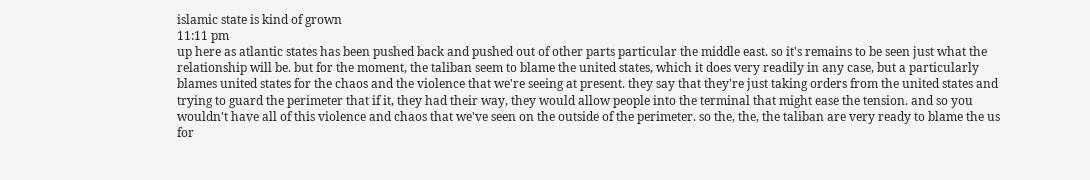islamic state is kind of grown
11:11 pm
up here as atlantic states has been pushed back and pushed out of other parts particular the middle east. so it's remains to be seen just what the relationship will be. but for the moment, the taliban seem to blame the united states, which it does very readily in any case, but a particularly blames united states for the chaos and the violence that we're seeing at present. they say that they're just taking orders from the united states and trying to guard the perimeter that if it, they had their way, they would allow people into the terminal that might ease the tension. and so you wouldn't have all of this violence and chaos that we've seen on the outside of the perimeter. so the, the, the taliban are very ready to blame the us for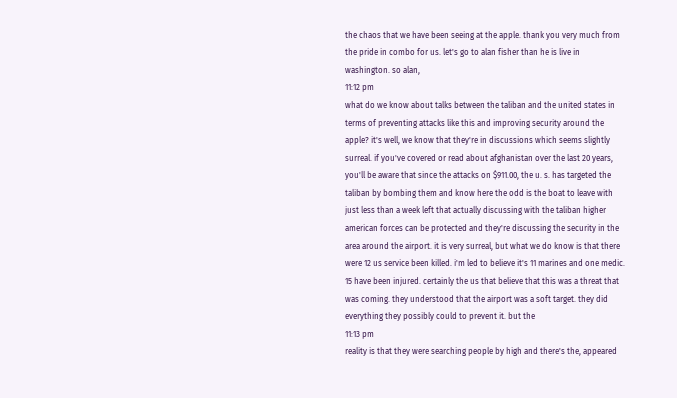the chaos that we have been seeing at the apple. thank you very much from the pride in combo for us. let's go to alan fisher than he is live in washington. so alan,
11:12 pm
what do we know about talks between the taliban and the united states in terms of preventing attacks like this and improving security around the apple? it's well, we know that they're in discussions which seems slightly surreal. if you've covered or read about afghanistan over the last 20 years, you'll be aware that since the attacks on $911.00, the u. s. has targeted the taliban by bombing them and know here the odd is the boat to leave with just less than a week left that actually discussing with the taliban higher american forces can be protected and they're discussing the security in the area around the airport. it is very surreal, but what we do know is that there were 12 us service been killed. i'm led to believe it's 11 marines and one medic. 15 have been injured. certainly the us that believe that this was a threat that was coming. they understood that the airport was a soft target. they did everything they possibly could to prevent it. but the
11:13 pm
reality is that they were searching people by high and there's the, appeared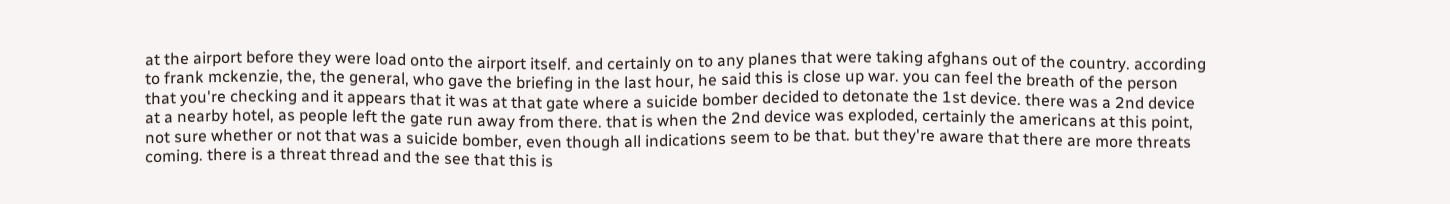at the airport before they were load onto the airport itself. and certainly on to any planes that were taking afghans out of the country. according to frank mckenzie, the, the general, who gave the briefing in the last hour, he said this is close up war. you can feel the breath of the person that you're checking and it appears that it was at that gate where a suicide bomber decided to detonate the 1st device. there was a 2nd device at a nearby hotel, as people left the gate run away from there. that is when the 2nd device was exploded, certainly the americans at this point, not sure whether or not that was a suicide bomber, even though all indications seem to be that. but they're aware that there are more threats coming. there is a threat thread and the see that this is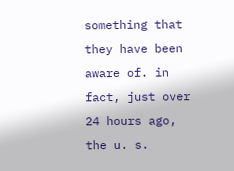something that they have been aware of. in fact, just over 24 hours ago, the u. s.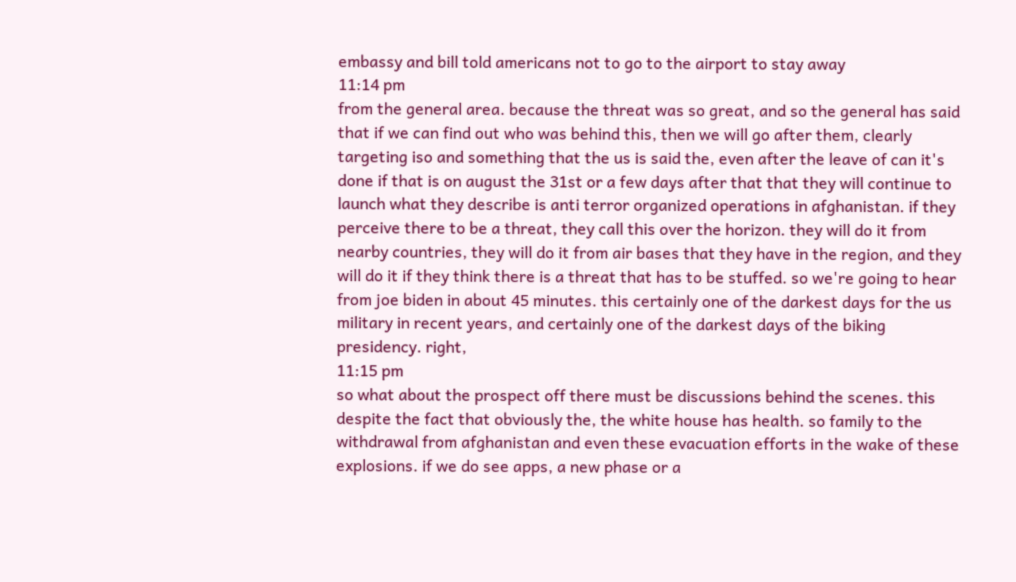embassy and bill told americans not to go to the airport to stay away
11:14 pm
from the general area. because the threat was so great, and so the general has said that if we can find out who was behind this, then we will go after them, clearly targeting iso and something that the us is said the, even after the leave of can it's done if that is on august the 31st or a few days after that that they will continue to launch what they describe is anti terror organized operations in afghanistan. if they perceive there to be a threat, they call this over the horizon. they will do it from nearby countries, they will do it from air bases that they have in the region, and they will do it if they think there is a threat that has to be stuffed. so we're going to hear from joe biden in about 45 minutes. this certainly one of the darkest days for the us military in recent years, and certainly one of the darkest days of the biking presidency. right,
11:15 pm
so what about the prospect off there must be discussions behind the scenes. this despite the fact that obviously the, the white house has health. so family to the withdrawal from afghanistan and even these evacuation efforts in the wake of these explosions. if we do see apps, a new phase or a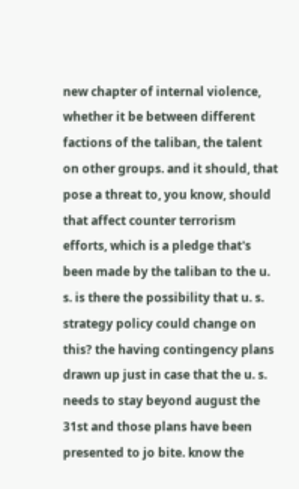new chapter of internal violence, whether it be between different factions of the taliban, the talent on other groups. and it should, that pose a threat to, you know, should that affect counter terrorism efforts, which is a pledge that's been made by the taliban to the u. s. is there the possibility that u. s. strategy policy could change on this? the having contingency plans drawn up just in case that the u. s. needs to stay beyond august the 31st and those plans have been presented to jo bite. know the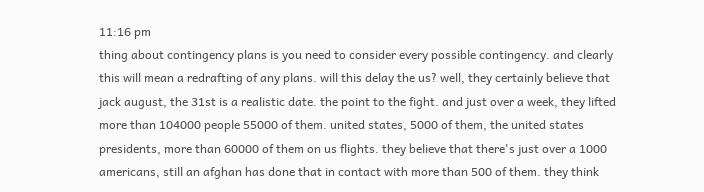11:16 pm
thing about contingency plans is you need to consider every possible contingency. and clearly this will mean a redrafting of any plans. will this delay the us? well, they certainly believe that jack august, the 31st is a realistic date. the point to the fight. and just over a week, they lifted more than 104000 people 55000 of them. united states, 5000 of them, the united states presidents, more than 60000 of them on us flights. they believe that there's just over a 1000 americans, still an afghan has done that in contact with more than 500 of them. they think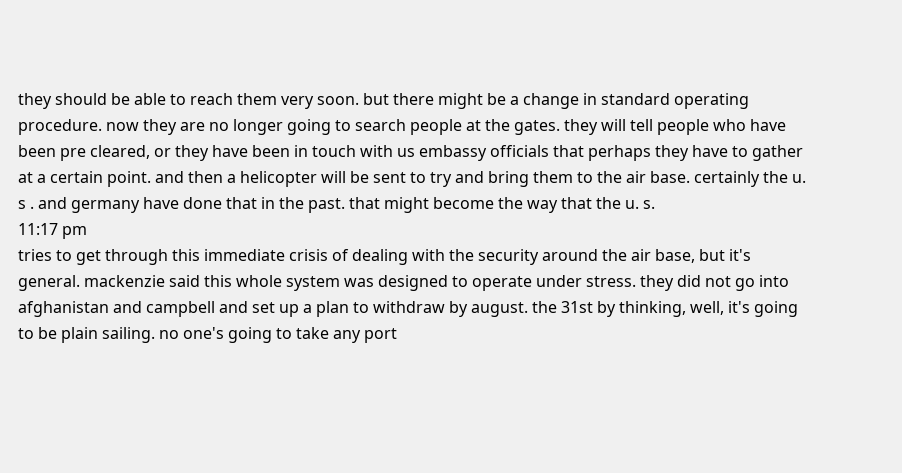they should be able to reach them very soon. but there might be a change in standard operating procedure. now they are no longer going to search people at the gates. they will tell people who have been pre cleared, or they have been in touch with us embassy officials that perhaps they have to gather at a certain point. and then a helicopter will be sent to try and bring them to the air base. certainly the u. s . and germany have done that in the past. that might become the way that the u. s.
11:17 pm
tries to get through this immediate crisis of dealing with the security around the air base, but it's general. mackenzie said this whole system was designed to operate under stress. they did not go into afghanistan and campbell and set up a plan to withdraw by august. the 31st by thinking, well, it's going to be plain sailing. no one's going to take any port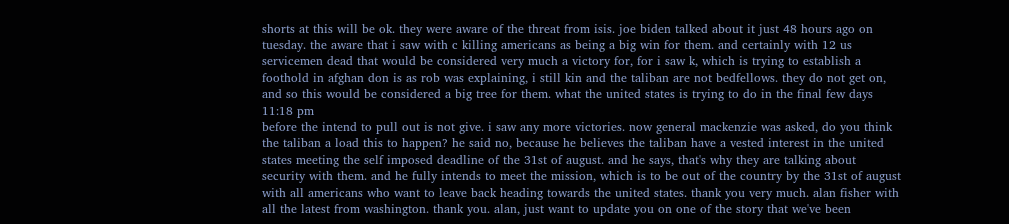shorts at this will be ok. they were aware of the threat from isis. joe biden talked about it just 48 hours ago on tuesday. the aware that i saw with c killing americans as being a big win for them. and certainly with 12 us servicemen dead that would be considered very much a victory for, for i saw k, which is trying to establish a foothold in afghan don is as rob was explaining, i still kin and the taliban are not bedfellows. they do not get on, and so this would be considered a big tree for them. what the united states is trying to do in the final few days
11:18 pm
before the intend to pull out is not give. i saw any more victories. now general mackenzie was asked, do you think the taliban a load this to happen? he said no, because he believes the taliban have a vested interest in the united states meeting the self imposed deadline of the 31st of august. and he says, that's why they are talking about security with them. and he fully intends to meet the mission, which is to be out of the country by the 31st of august with all americans who want to leave back heading towards the united states. thank you very much. alan fisher with all the latest from washington. thank you. alan, just want to update you on one of the story that we've been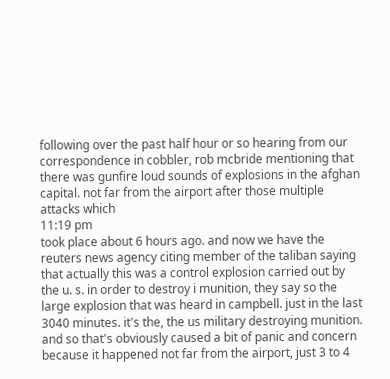following over the past half hour or so hearing from our correspondence in cobbler, rob mcbride mentioning that there was gunfire loud sounds of explosions in the afghan capital. not far from the airport after those multiple attacks which
11:19 pm
took place about 6 hours ago. and now we have the reuters news agency citing member of the taliban saying that actually this was a control explosion carried out by the u. s. in order to destroy i munition, they say so the large explosion that was heard in campbell. just in the last 3040 minutes. it's the, the us military destroying munition. and so that's obviously caused a bit of panic and concern because it happened not far from the airport, just 3 to 4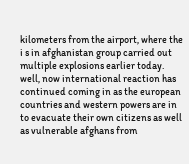kilometers from the airport, where the i s in afghanistan group carried out multiple explosions earlier today. well, now international reaction has continued coming in as the european countries and western powers are in to evacuate their own citizens as well as vulnerable afghans from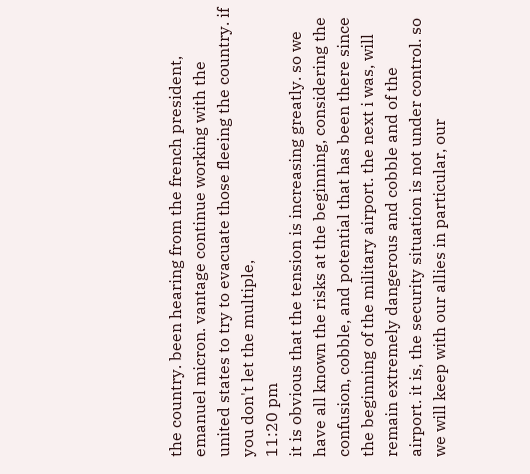the country. been hearing from the french president, emanuel micron. vantage continue working with the united states to try to evacuate those fleeing the country. if you don't let the multiple,
11:20 pm
it is obvious that the tension is increasing greatly. so we have all known the risks at the beginning, considering the confusion, cobble, and potential that has been there since the beginning of the military airport. the next i was, will remain extremely dangerous and cobble and of the airport. it is, the security situation is not under control. so we will keep with our allies in particular, our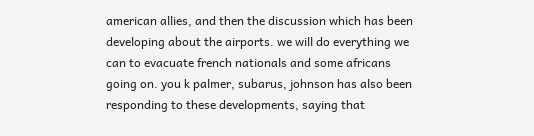american allies, and then the discussion which has been developing about the airports. we will do everything we can to evacuate french nationals and some africans going on. you k palmer, subarus, johnson has also been responding to these developments, saying that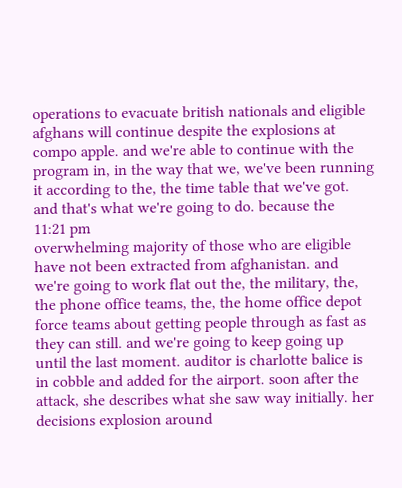operations to evacuate british nationals and eligible afghans will continue despite the explosions at compo apple. and we're able to continue with the program in, in the way that we, we've been running it according to the, the time table that we've got. and that's what we're going to do. because the
11:21 pm
overwhelming majority of those who are eligible have not been extracted from afghanistan. and we're going to work flat out the, the military, the, the phone office teams, the, the home office depot force teams about getting people through as fast as they can still. and we're going to keep going up until the last moment. auditor is charlotte balice is in cobble and added for the airport. soon after the attack, she describes what she saw way initially. her decisions explosion around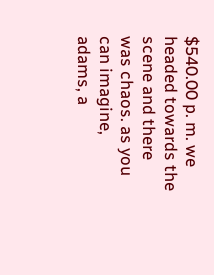$540.00 p. m. we headed towards the scene and there was chaos. as you can imagine, adams, a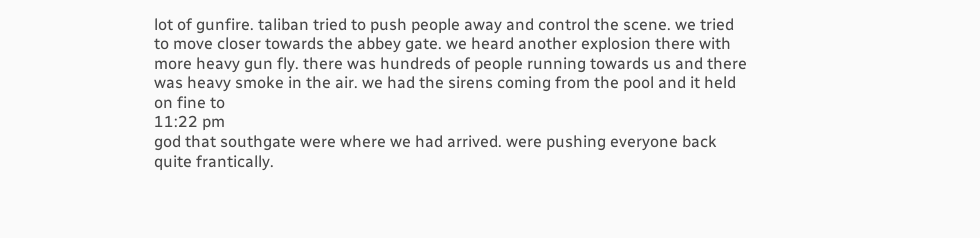lot of gunfire. taliban tried to push people away and control the scene. we tried to move closer towards the abbey gate. we heard another explosion there with more heavy gun fly. there was hundreds of people running towards us and there was heavy smoke in the air. we had the sirens coming from the pool and it held on fine to
11:22 pm
god that southgate were where we had arrived. were pushing everyone back quite frantically.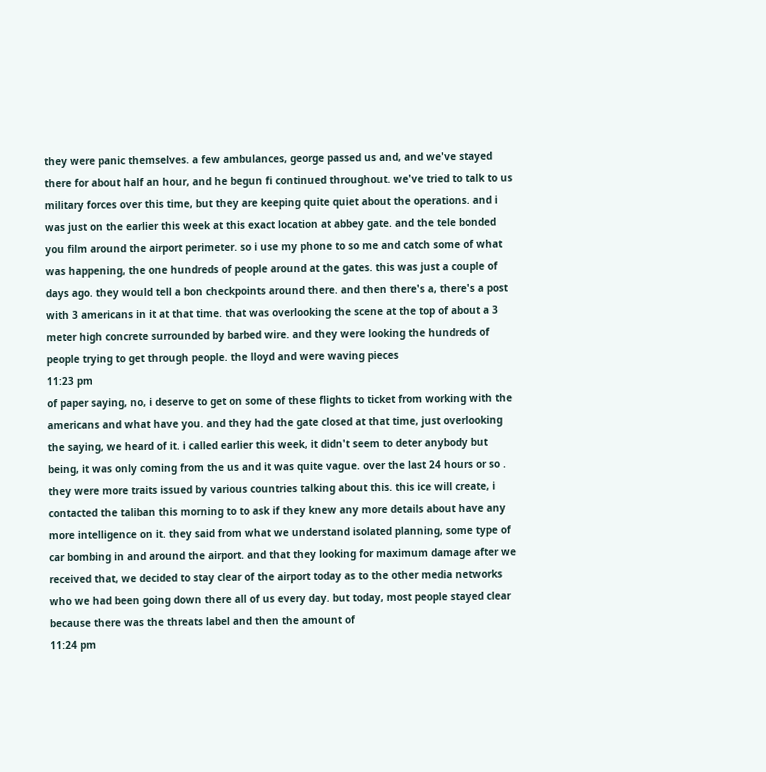they were panic themselves. a few ambulances, george passed us and, and we've stayed there for about half an hour, and he begun fi continued throughout. we've tried to talk to us military forces over this time, but they are keeping quite quiet about the operations. and i was just on the earlier this week at this exact location at abbey gate. and the tele bonded you film around the airport perimeter. so i use my phone to so me and catch some of what was happening, the one hundreds of people around at the gates. this was just a couple of days ago. they would tell a bon checkpoints around there. and then there's a, there's a post with 3 americans in it at that time. that was overlooking the scene at the top of about a 3 meter high concrete surrounded by barbed wire. and they were looking the hundreds of people trying to get through people. the lloyd and were waving pieces
11:23 pm
of paper saying, no, i deserve to get on some of these flights to ticket from working with the americans and what have you. and they had the gate closed at that time, just overlooking the saying, we heard of it. i called earlier this week, it didn't seem to deter anybody but being, it was only coming from the us and it was quite vague. over the last 24 hours or so . they were more traits issued by various countries talking about this. this ice will create, i contacted the taliban this morning to to ask if they knew any more details about have any more intelligence on it. they said from what we understand isolated planning, some type of car bombing in and around the airport. and that they looking for maximum damage after we received that, we decided to stay clear of the airport today as to the other media networks who we had been going down there all of us every day. but today, most people stayed clear because there was the threats label and then the amount of
11:24 pm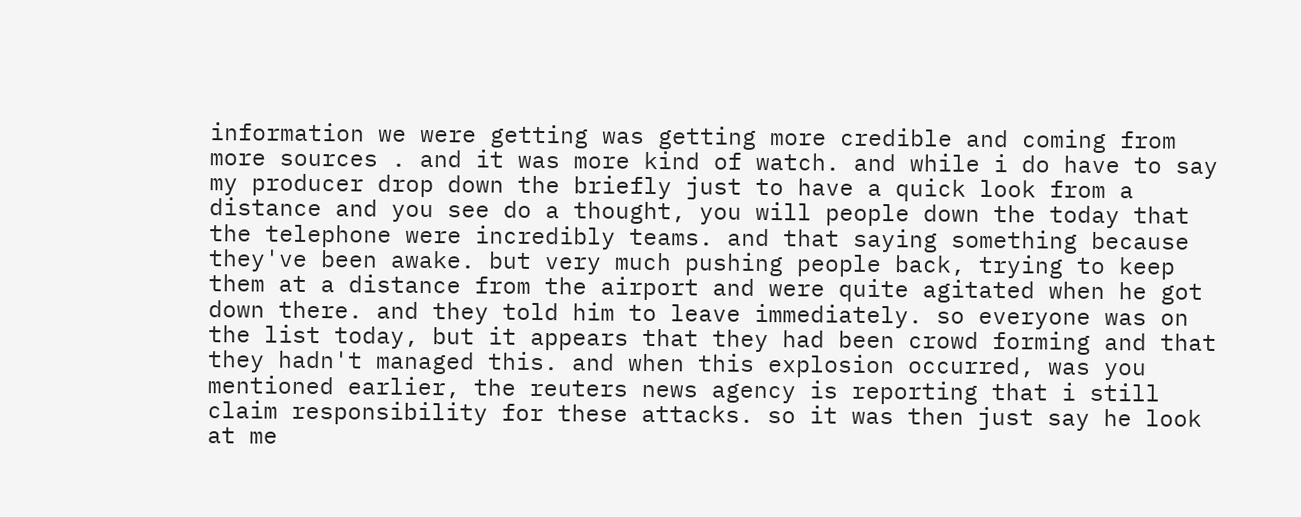information we were getting was getting more credible and coming from more sources . and it was more kind of watch. and while i do have to say my producer drop down the briefly just to have a quick look from a distance and you see do a thought, you will people down the today that the telephone were incredibly teams. and that saying something because they've been awake. but very much pushing people back, trying to keep them at a distance from the airport and were quite agitated when he got down there. and they told him to leave immediately. so everyone was on the list today, but it appears that they had been crowd forming and that they hadn't managed this. and when this explosion occurred, was you mentioned earlier, the reuters news agency is reporting that i still claim responsibility for these attacks. so it was then just say he look at me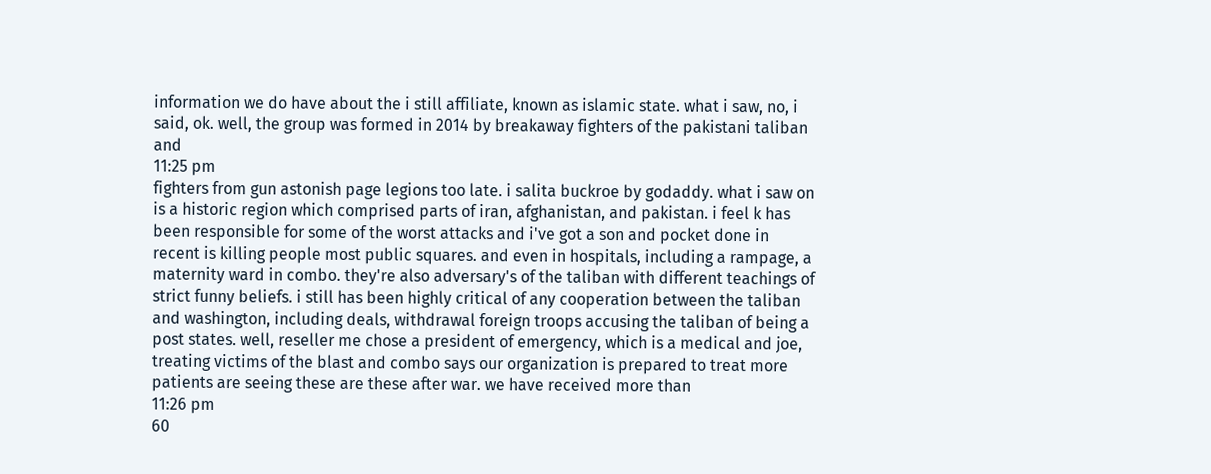information we do have about the i still affiliate, known as islamic state. what i saw, no, i said, ok. well, the group was formed in 2014 by breakaway fighters of the pakistani taliban and
11:25 pm
fighters from gun astonish page legions too late. i salita buckroe by godaddy. what i saw on is a historic region which comprised parts of iran, afghanistan, and pakistan. i feel k has been responsible for some of the worst attacks and i've got a son and pocket done in recent is killing people most public squares. and even in hospitals, including a rampage, a maternity ward in combo. they're also adversary's of the taliban with different teachings of strict funny beliefs. i still has been highly critical of any cooperation between the taliban and washington, including deals, withdrawal foreign troops accusing the taliban of being a post states. well, reseller me chose a president of emergency, which is a medical and joe, treating victims of the blast and combo says our organization is prepared to treat more patients are seeing these are these after war. we have received more than
11:26 pm
60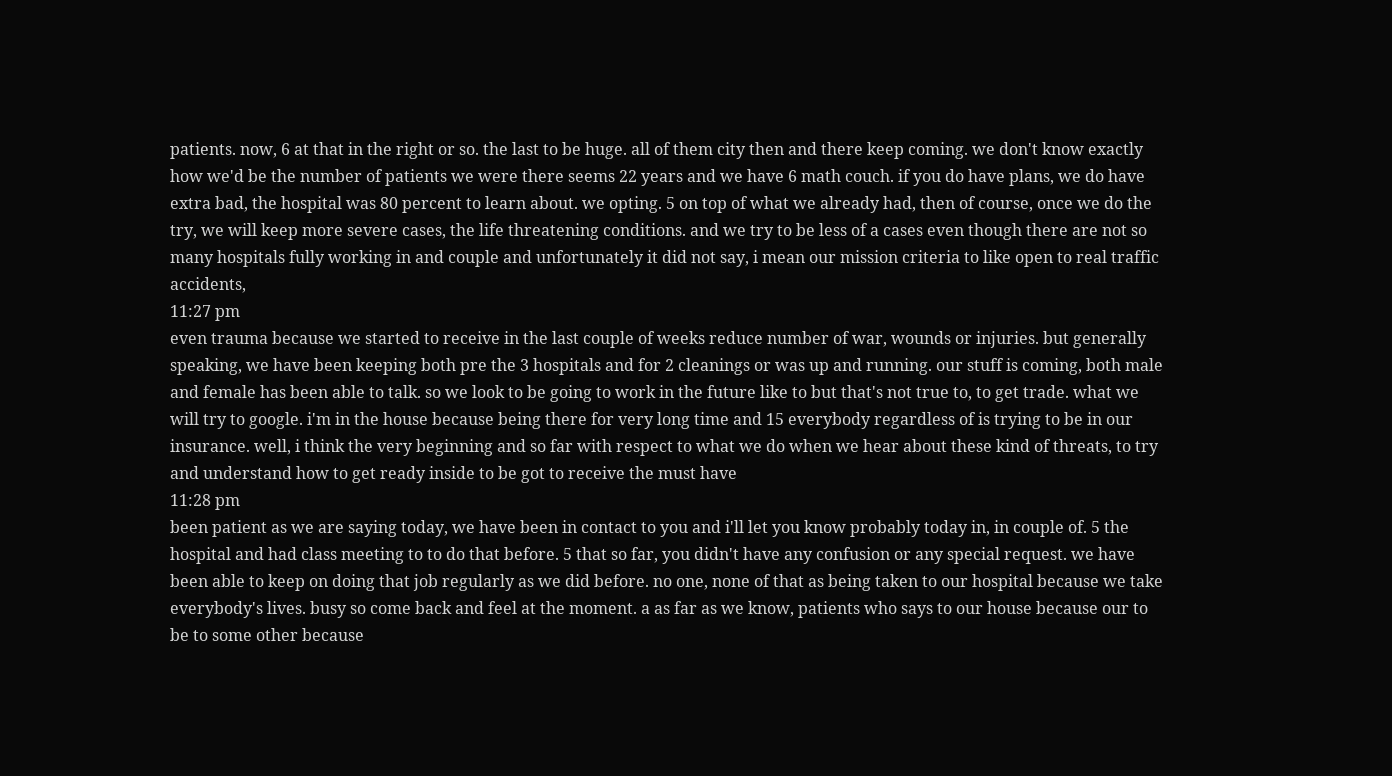patients. now, 6 at that in the right or so. the last to be huge. all of them city then and there keep coming. we don't know exactly how we'd be the number of patients we were there seems 22 years and we have 6 math couch. if you do have plans, we do have extra bad, the hospital was 80 percent to learn about. we opting. 5 on top of what we already had, then of course, once we do the try, we will keep more severe cases, the life threatening conditions. and we try to be less of a cases even though there are not so many hospitals fully working in and couple and unfortunately it did not say, i mean our mission criteria to like open to real traffic accidents,
11:27 pm
even trauma because we started to receive in the last couple of weeks reduce number of war, wounds or injuries. but generally speaking, we have been keeping both pre the 3 hospitals and for 2 cleanings or was up and running. our stuff is coming, both male and female has been able to talk. so we look to be going to work in the future like to but that's not true to, to get trade. what we will try to google. i'm in the house because being there for very long time and 15 everybody regardless of is trying to be in our insurance. well, i think the very beginning and so far with respect to what we do when we hear about these kind of threats, to try and understand how to get ready inside to be got to receive the must have
11:28 pm
been patient as we are saying today, we have been in contact to you and i'll let you know probably today in, in couple of. 5 the hospital and had class meeting to to do that before. 5 that so far, you didn't have any confusion or any special request. we have been able to keep on doing that job regularly as we did before. no one, none of that as being taken to our hospital because we take everybody's lives. busy so come back and feel at the moment. a as far as we know, patients who says to our house because our to be to some other because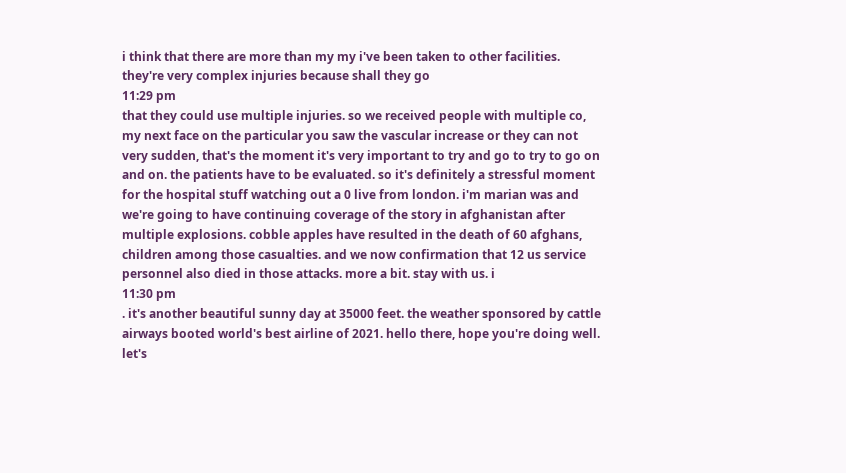i think that there are more than my my i've been taken to other facilities. they're very complex injuries because shall they go
11:29 pm
that they could use multiple injuries. so we received people with multiple co, my next face on the particular you saw the vascular increase or they can not very sudden, that's the moment it's very important to try and go to try to go on and on. the patients have to be evaluated. so it's definitely a stressful moment for the hospital stuff watching out a 0 live from london. i'm marian was and we're going to have continuing coverage of the story in afghanistan after multiple explosions. cobble apples have resulted in the death of 60 afghans, children among those casualties. and we now confirmation that 12 us service personnel also died in those attacks. more a bit. stay with us. i
11:30 pm
. it's another beautiful sunny day at 35000 feet. the weather sponsored by cattle airways booted world's best airline of 2021. hello there, hope you're doing well. let's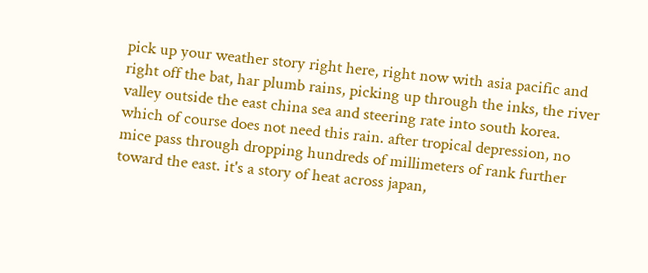pick up your weather story right here, right now with asia pacific and right off the bat, har plumb rains, picking up through the inks, the river valley outside the east china sea and steering rate into south korea. which of course does not need this rain. after tropical depression, no mice pass through dropping hundreds of millimeters of rank further toward the east. it's a story of heat across japan,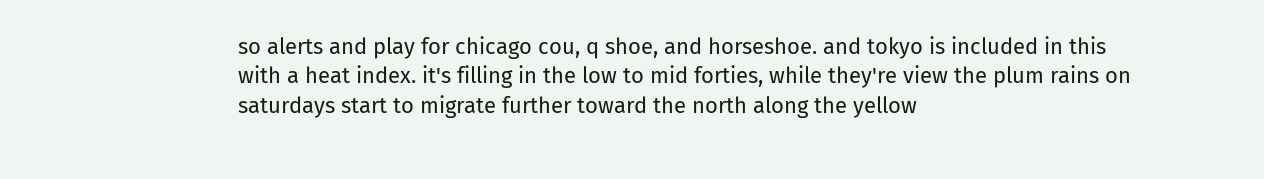so alerts and play for chicago cou, q shoe, and horseshoe. and tokyo is included in this with a heat index. it's filling in the low to mid forties, while they're view the plum rains on saturdays start to migrate further toward the north along the yellow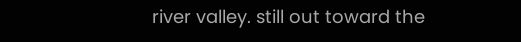river valley. still out toward the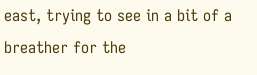east, trying to see in a bit of a breather for the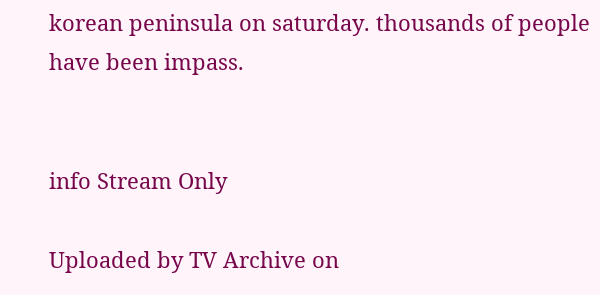korean peninsula on saturday. thousands of people have been impass.


info Stream Only

Uploaded by TV Archive on